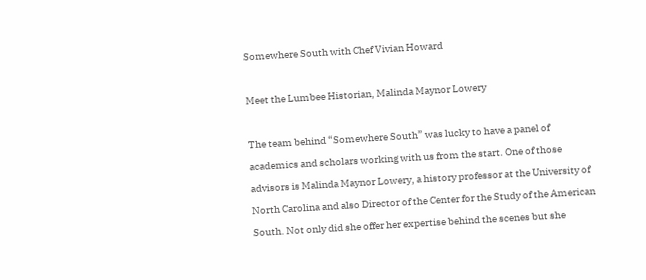Somewhere South with Chef Vivian Howard

Meet the Lumbee Historian, Malinda Maynor Lowery

The team behind “Somewhere South” was lucky to have a panel of academics and scholars working with us from the start. One of those advisors is Malinda Maynor Lowery, a history professor at the University of North Carolina and also Director of the Center for the Study of the American South. Not only did she offer her expertise behind the scenes but she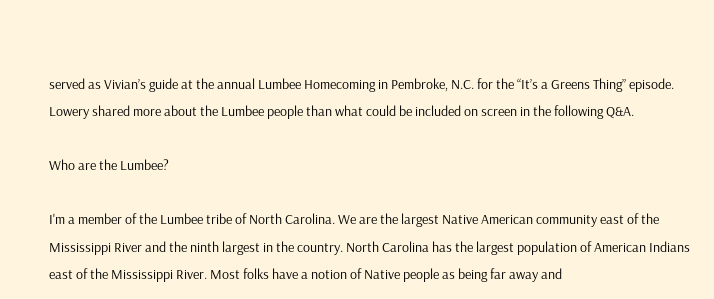served as Vivian’s guide at the annual Lumbee Homecoming in Pembroke, N.C. for the “It’s a Greens Thing” episode. Lowery shared more about the Lumbee people than what could be included on screen in the following Q&A.

Who are the Lumbee?

I'm a member of the Lumbee tribe of North Carolina. We are the largest Native American community east of the Mississippi River and the ninth largest in the country. North Carolina has the largest population of American Indians east of the Mississippi River. Most folks have a notion of Native people as being far away and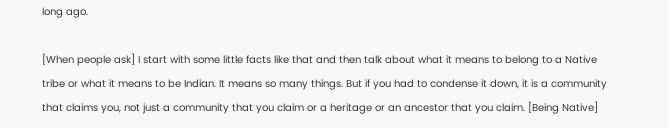long ago.

[When people ask] I start with some little facts like that and then talk about what it means to belong to a Native tribe or what it means to be Indian. It means so many things. But if you had to condense it down, it is a community that claims you, not just a community that you claim or a heritage or an ancestor that you claim. [Being Native]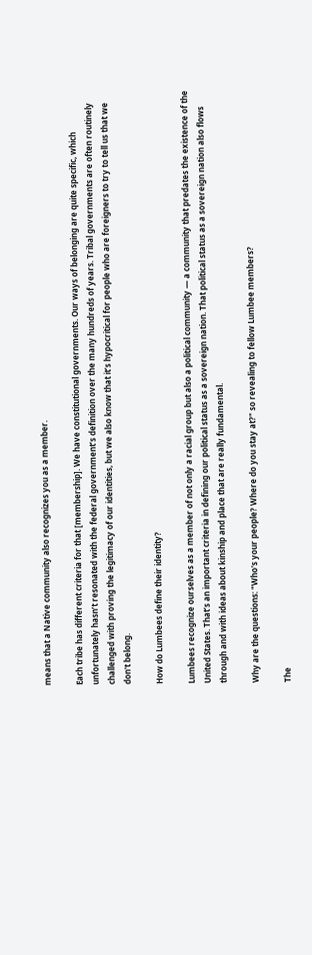means that a Native community also recognizes you as a member.

Each tribe has different criteria for that [membership]. We have constitutional governments. Our ways of belonging are quite specific, which unfortunately hasn’t resonated with the federal government’s definition over the many hundreds of years. Tribal governments are often routinely challenged with proving the legitimacy of our identities, but we also know that it’s hypocritical for people who are foreigners to try to tell us that we don't belong.

How do Lumbees define their identity?

Lumbees recognize ourselves as a member of not only a racial group but also a political community — a community that predates the existence of the United States. That’s an important criteria in defining our political status as a sovereign nation. That political status as a sovereign nation also flows through and with ideas about kinship and place that are really fundamental.

Why are the questions: "Who's your people? Where do you stay at?" so revealing to fellow Lumbee members?

The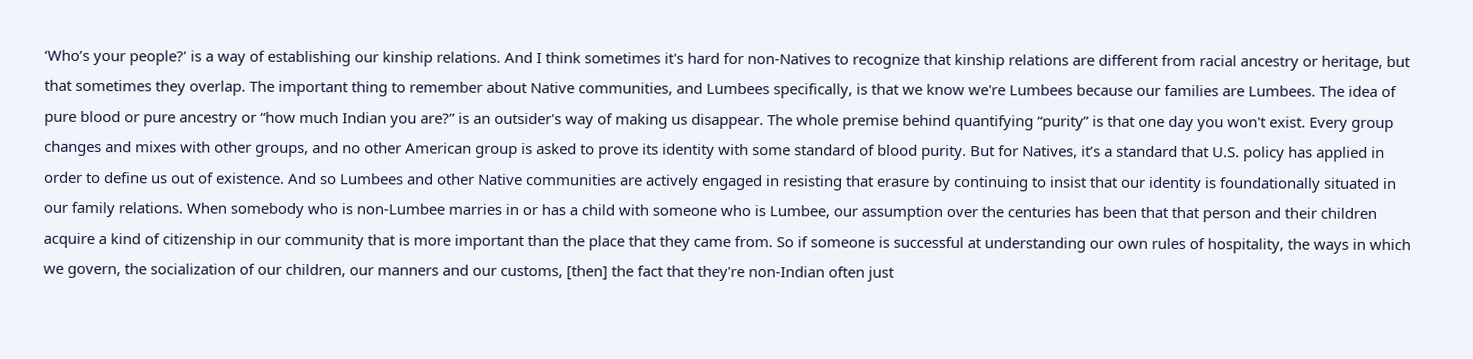‘Who’s your people?’ is a way of establishing our kinship relations. And I think sometimes it's hard for non-Natives to recognize that kinship relations are different from racial ancestry or heritage, but that sometimes they overlap. The important thing to remember about Native communities, and Lumbees specifically, is that we know we're Lumbees because our families are Lumbees. The idea of pure blood or pure ancestry or “how much Indian you are?” is an outsider's way of making us disappear. The whole premise behind quantifying “purity” is that one day you won't exist. Every group changes and mixes with other groups, and no other American group is asked to prove its identity with some standard of blood purity. But for Natives, it’s a standard that U.S. policy has applied in order to define us out of existence. And so Lumbees and other Native communities are actively engaged in resisting that erasure by continuing to insist that our identity is foundationally situated in our family relations. When somebody who is non-Lumbee marries in or has a child with someone who is Lumbee, our assumption over the centuries has been that that person and their children acquire a kind of citizenship in our community that is more important than the place that they came from. So if someone is successful at understanding our own rules of hospitality, the ways in which we govern, the socialization of our children, our manners and our customs, [then] the fact that they're non-Indian often just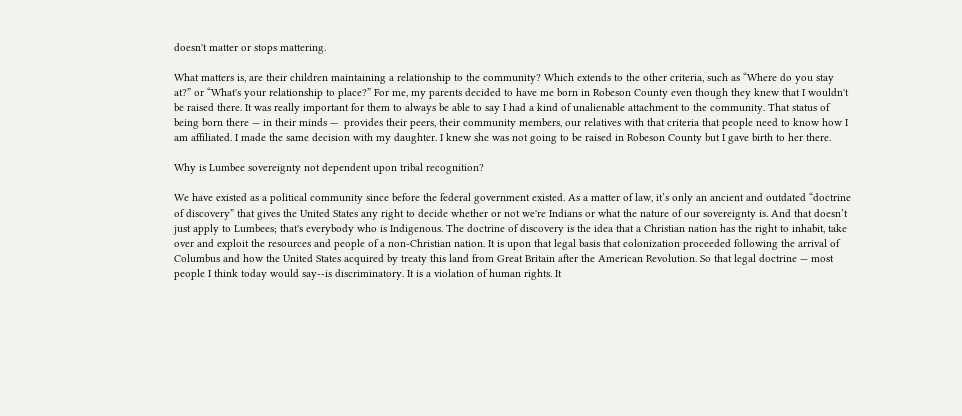doesn't matter or stops mattering.

What matters is, are their children maintaining a relationship to the community? Which extends to the other criteria, such as “Where do you stay at?” or “What's your relationship to place?” For me, my parents decided to have me born in Robeson County even though they knew that I wouldn't be raised there. It was really important for them to always be able to say I had a kind of unalienable attachment to the community. That status of being born there — in their minds —  provides their peers, their community members, our relatives with that criteria that people need to know how I am affiliated. I made the same decision with my daughter. I knew she was not going to be raised in Robeson County but I gave birth to her there.

Why is Lumbee sovereignty not dependent upon tribal recognition?

We have existed as a political community since before the federal government existed. As a matter of law, it’s only an ancient and outdated “doctrine of discovery” that gives the United States any right to decide whether or not we're Indians or what the nature of our sovereignty is. And that doesn’t just apply to Lumbees; that's everybody who is Indigenous. The doctrine of discovery is the idea that a Christian nation has the right to inhabit, take over and exploit the resources and people of a non-Christian nation. It is upon that legal basis that colonization proceeded following the arrival of Columbus and how the United States acquired by treaty this land from Great Britain after the American Revolution. So that legal doctrine — most people I think today would say--is discriminatory. It is a violation of human rights. It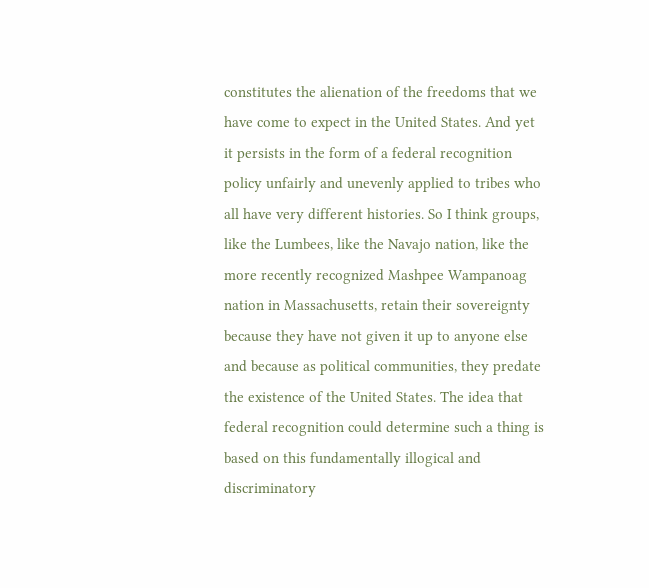constitutes the alienation of the freedoms that we have come to expect in the United States. And yet it persists in the form of a federal recognition policy unfairly and unevenly applied to tribes who all have very different histories. So I think groups, like the Lumbees, like the Navajo nation, like the more recently recognized Mashpee Wampanoag nation in Massachusetts, retain their sovereignty because they have not given it up to anyone else and because as political communities, they predate the existence of the United States. The idea that federal recognition could determine such a thing is based on this fundamentally illogical and discriminatory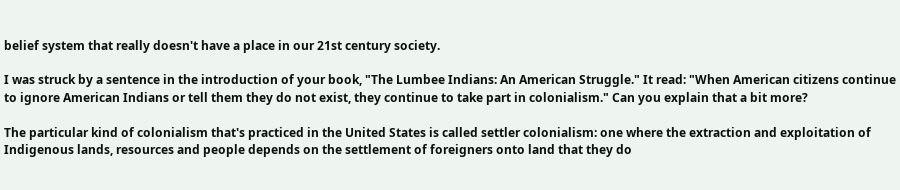belief system that really doesn't have a place in our 21st century society.

I was struck by a sentence in the introduction of your book, "The Lumbee Indians: An American Struggle." It read: "When American citizens continue to ignore American Indians or tell them they do not exist, they continue to take part in colonialism." Can you explain that a bit more?

The particular kind of colonialism that's practiced in the United States is called settler colonialism: one where the extraction and exploitation of Indigenous lands, resources and people depends on the settlement of foreigners onto land that they do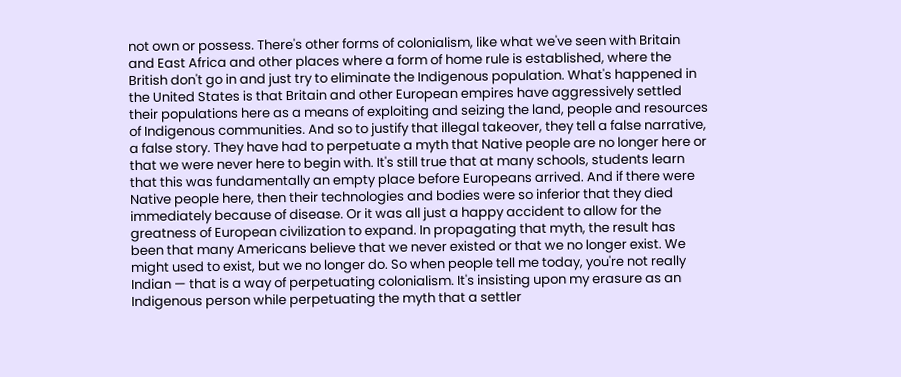not own or possess. There's other forms of colonialism, like what we've seen with Britain and East Africa and other places where a form of home rule is established, where the British don't go in and just try to eliminate the Indigenous population. What's happened in the United States is that Britain and other European empires have aggressively settled their populations here as a means of exploiting and seizing the land, people and resources of Indigenous communities. And so to justify that illegal takeover, they tell a false narrative, a false story. They have had to perpetuate a myth that Native people are no longer here or that we were never here to begin with. It's still true that at many schools, students learn that this was fundamentally an empty place before Europeans arrived. And if there were Native people here, then their technologies and bodies were so inferior that they died immediately because of disease. Or it was all just a happy accident to allow for the greatness of European civilization to expand. In propagating that myth, the result has been that many Americans believe that we never existed or that we no longer exist. We might used to exist, but we no longer do. So when people tell me today, you're not really Indian — that is a way of perpetuating colonialism. It's insisting upon my erasure as an Indigenous person while perpetuating the myth that a settler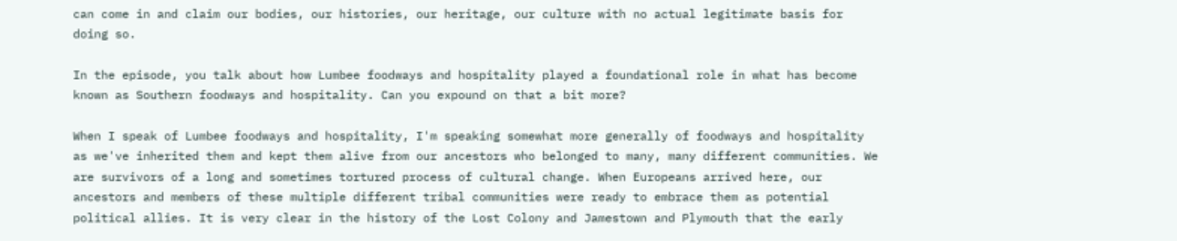can come in and claim our bodies, our histories, our heritage, our culture with no actual legitimate basis for doing so.

In the episode, you talk about how Lumbee foodways and hospitality played a foundational role in what has become known as Southern foodways and hospitality. Can you expound on that a bit more?

When I speak of Lumbee foodways and hospitality, I'm speaking somewhat more generally of foodways and hospitality as we've inherited them and kept them alive from our ancestors who belonged to many, many different communities. We are survivors of a long and sometimes tortured process of cultural change. When Europeans arrived here, our ancestors and members of these multiple different tribal communities were ready to embrace them as potential political allies. It is very clear in the history of the Lost Colony and Jamestown and Plymouth that the early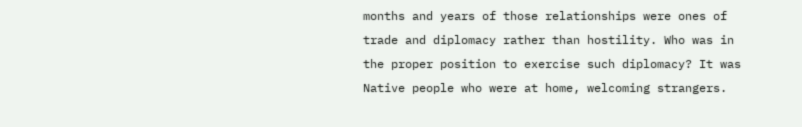months and years of those relationships were ones of trade and diplomacy rather than hostility. Who was in the proper position to exercise such diplomacy? It was Native people who were at home, welcoming strangers.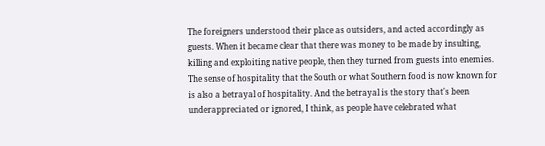The foreigners understood their place as outsiders, and acted accordingly as guests. When it became clear that there was money to be made by insulting, killing and exploiting native people, then they turned from guests into enemies. The sense of hospitality that the South or what Southern food is now known for is also a betrayal of hospitality. And the betrayal is the story that's been underappreciated or ignored, I think, as people have celebrated what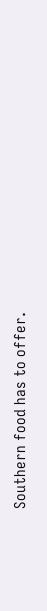Southern food has to offer.